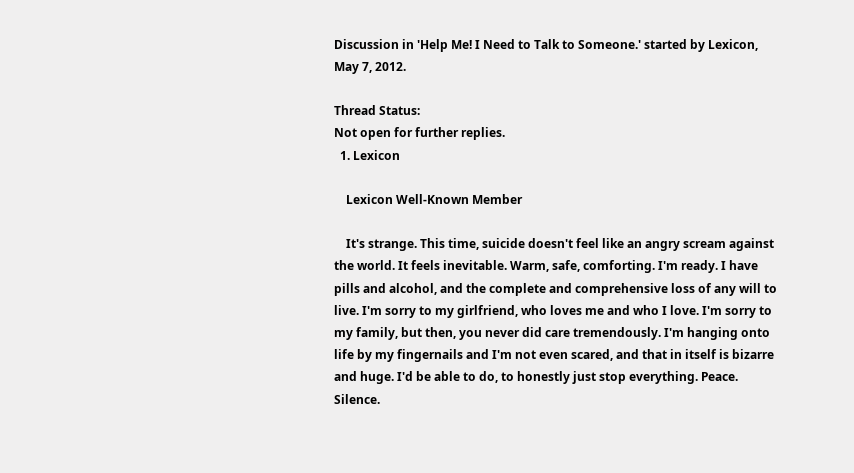Discussion in 'Help Me! I Need to Talk to Someone.' started by Lexicon, May 7, 2012.

Thread Status:
Not open for further replies.
  1. Lexicon

    Lexicon Well-Known Member

    It's strange. This time, suicide doesn't feel like an angry scream against the world. It feels inevitable. Warm, safe, comforting. I'm ready. I have pills and alcohol, and the complete and comprehensive loss of any will to live. I'm sorry to my girlfriend, who loves me and who I love. I'm sorry to my family, but then, you never did care tremendously. I'm hanging onto life by my fingernails and I'm not even scared, and that in itself is bizarre and huge. I'd be able to do, to honestly just stop everything. Peace. Silence.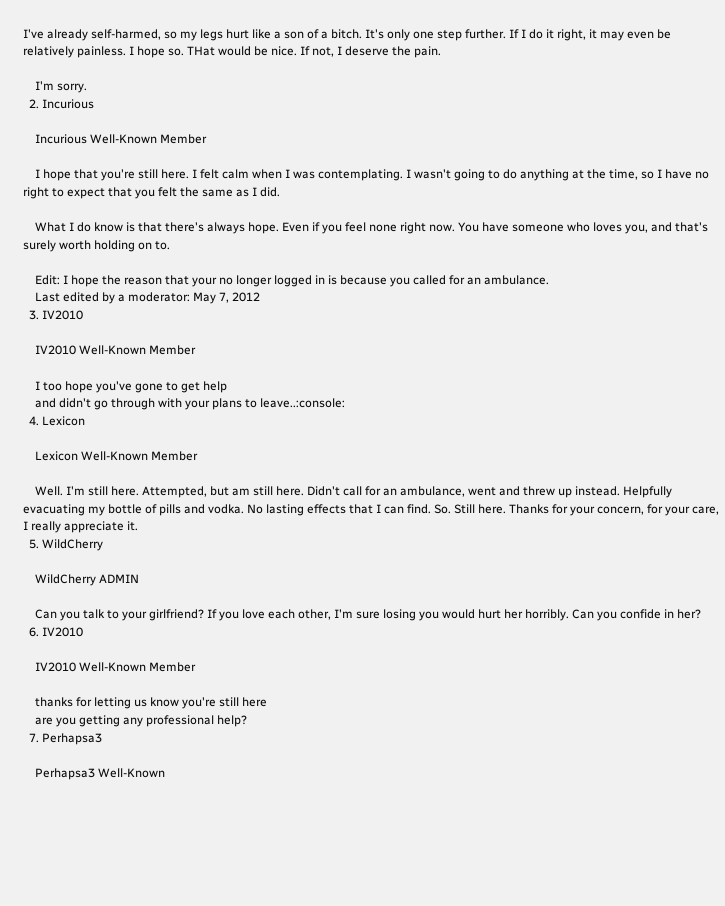I've already self-harmed, so my legs hurt like a son of a bitch. It's only one step further. If I do it right, it may even be relatively painless. I hope so. THat would be nice. If not, I deserve the pain.

    I'm sorry.
  2. Incurious

    Incurious Well-Known Member

    I hope that you're still here. I felt calm when I was contemplating. I wasn't going to do anything at the time, so I have no right to expect that you felt the same as I did.

    What I do know is that there's always hope. Even if you feel none right now. You have someone who loves you, and that's surely worth holding on to.

    Edit: I hope the reason that your no longer logged in is because you called for an ambulance.
    Last edited by a moderator: May 7, 2012
  3. IV2010

    IV2010 Well-Known Member

    I too hope you've gone to get help
    and didn't go through with your plans to leave..:console:
  4. Lexicon

    Lexicon Well-Known Member

    Well. I'm still here. Attempted, but am still here. Didn't call for an ambulance, went and threw up instead. Helpfully evacuating my bottle of pills and vodka. No lasting effects that I can find. So. Still here. Thanks for your concern, for your care, I really appreciate it.
  5. WildCherry

    WildCherry ADMIN

    Can you talk to your girlfriend? If you love each other, I'm sure losing you would hurt her horribly. Can you confide in her?
  6. IV2010

    IV2010 Well-Known Member

    thanks for letting us know you're still here
    are you getting any professional help?
  7. Perhapsa3

    Perhapsa3 Well-Known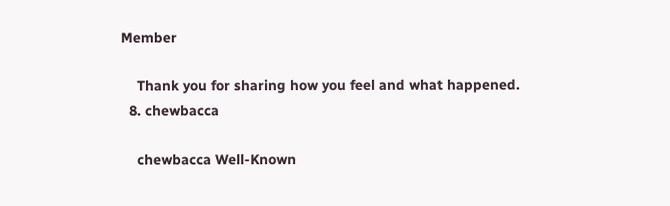Member

    Thank you for sharing how you feel and what happened.
  8. chewbacca

    chewbacca Well-Known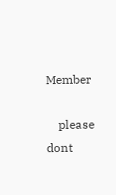Member

    please dont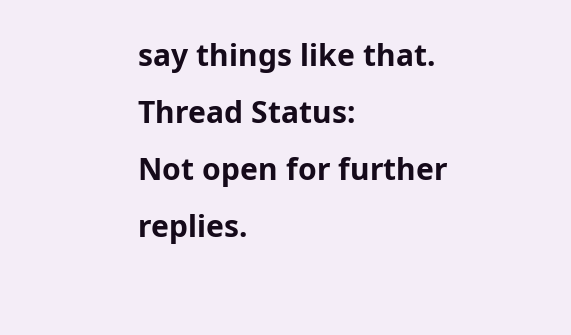say things like that.
Thread Status:
Not open for further replies.